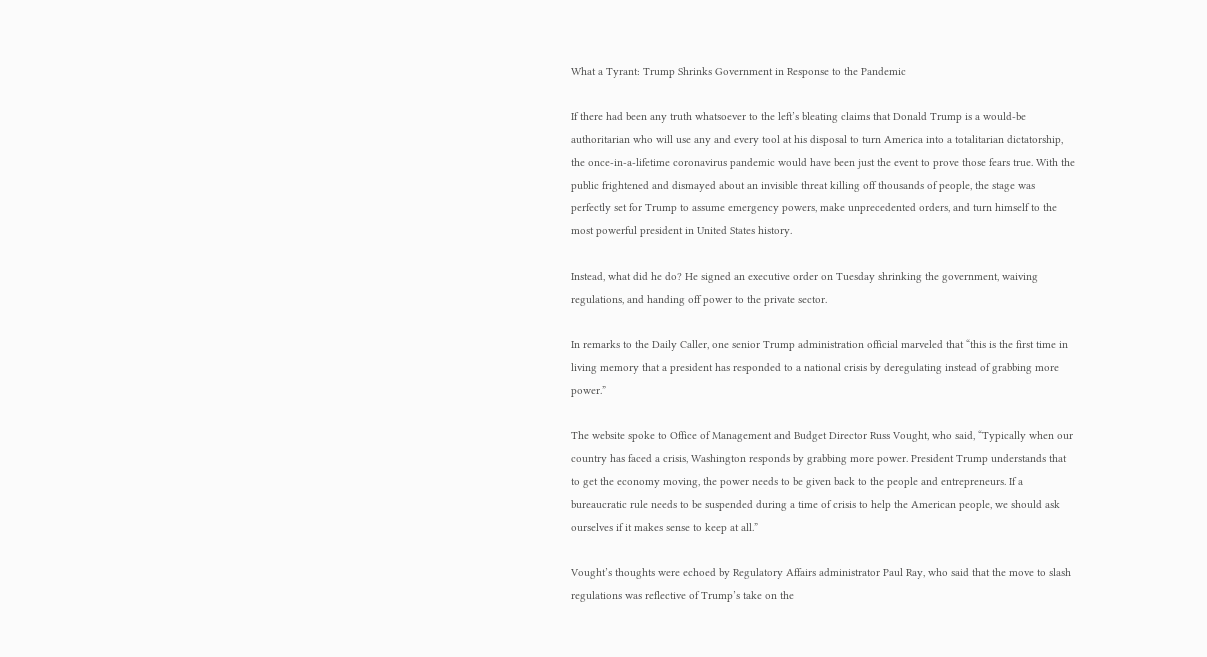What a Tyrant: Trump Shrinks Government in Response to the Pandemic

If there had been any truth whatsoever to the left’s bleating claims that Donald Trump is a would-be authoritarian who will use any and every tool at his disposal to turn America into a totalitarian dictatorship, the once-in-a-lifetime coronavirus pandemic would have been just the event to prove those fears true. With the public frightened and dismayed about an invisible threat killing off thousands of people, the stage was perfectly set for Trump to assume emergency powers, make unprecedented orders, and turn himself to the most powerful president in United States history.

Instead, what did he do? He signed an executive order on Tuesday shrinking the government, waiving regulations, and handing off power to the private sector.

In remarks to the Daily Caller, one senior Trump administration official marveled that “this is the first time in living memory that a president has responded to a national crisis by deregulating instead of grabbing more power.”

The website spoke to Office of Management and Budget Director Russ Vought, who said, “Typically when our country has faced a crisis, Washington responds by grabbing more power. President Trump understands that to get the economy moving, the power needs to be given back to the people and entrepreneurs. If a bureaucratic rule needs to be suspended during a time of crisis to help the American people, we should ask ourselves if it makes sense to keep at all.”

Vought’s thoughts were echoed by Regulatory Affairs administrator Paul Ray, who said that the move to slash regulations was reflective of Trump’s take on the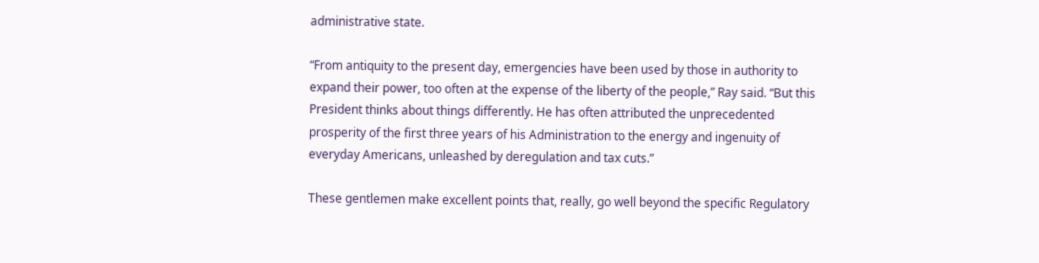administrative state.

“From antiquity to the present day, emergencies have been used by those in authority to expand their power, too often at the expense of the liberty of the people,” Ray said. “But this President thinks about things differently. He has often attributed the unprecedented prosperity of the first three years of his Administration to the energy and ingenuity of everyday Americans, unleashed by deregulation and tax cuts.”

These gentlemen make excellent points that, really, go well beyond the specific Regulatory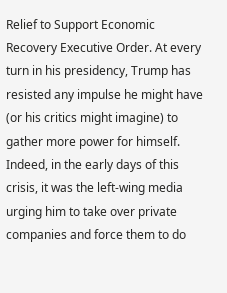Relief to Support Economic Recovery Executive Order. At every turn in his presidency, Trump has resisted any impulse he might have (or his critics might imagine) to gather more power for himself. Indeed, in the early days of this crisis, it was the left-wing media urging him to take over private companies and force them to do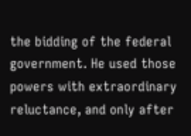the bidding of the federal government. He used those powers with extraordinary reluctance, and only after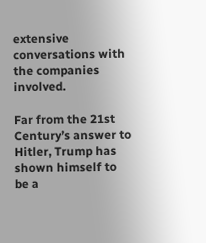extensive conversations with the companies involved.

Far from the 21st Century’s answer to Hitler, Trump has shown himself to be a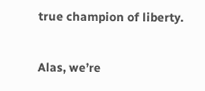true champion of liberty.

Alas, we’re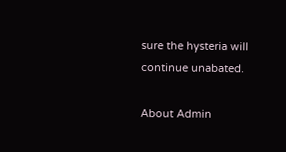sure the hysteria will continue unabated.

About Admin